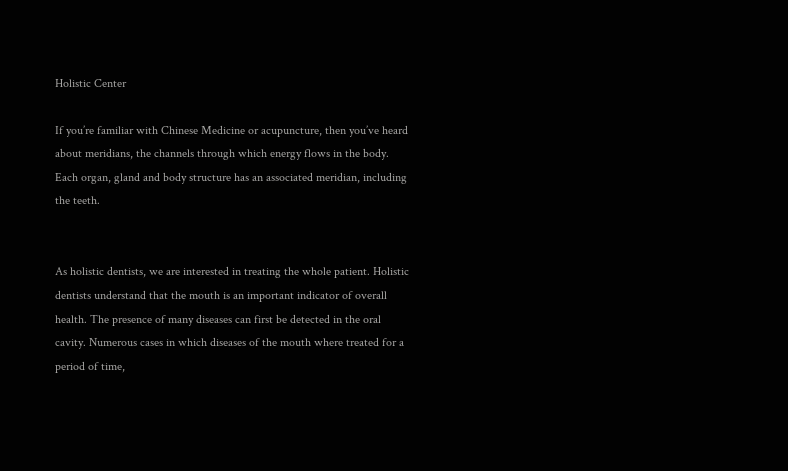Holistic Center

If you’re familiar with Chinese Medicine or acupuncture, then you’ve heard about meridians, the channels through which energy flows in the body. Each organ, gland and body structure has an associated meridian, including the teeth.


As holistic dentists, we are interested in treating the whole patient. Holistic dentists understand that the mouth is an important indicator of overall health. The presence of many diseases can first be detected in the oral cavity. Numerous cases in which diseases of the mouth where treated for a period of time,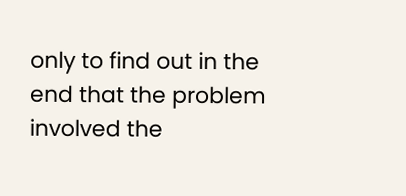only to find out in the end that the problem involved the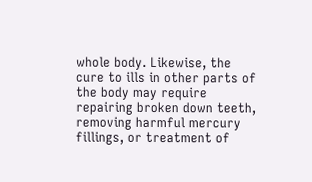whole body. Likewise, the cure to ills in other parts of the body may require repairing broken down teeth, removing harmful mercury fillings, or treatment of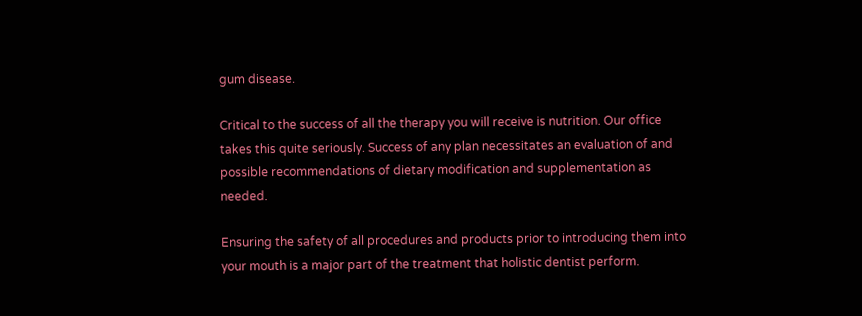gum disease.

Critical to the success of all the therapy you will receive is nutrition. Our office takes this quite seriously. Success of any plan necessitates an evaluation of and possible recommendations of dietary modification and supplementation as needed.

Ensuring the safety of all procedures and products prior to introducing them into your mouth is a major part of the treatment that holistic dentist perform.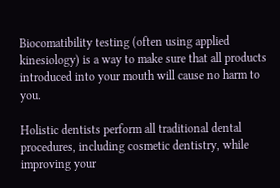Biocomatibility testing (often using applied kinesiology) is a way to make sure that all products introduced into your mouth will cause no harm to you.

Holistic dentists perform all traditional dental procedures, including cosmetic dentistry, while improving your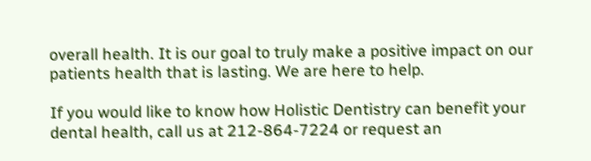overall health. It is our goal to truly make a positive impact on our patients health that is lasting. We are here to help.

If you would like to know how Holistic Dentistry can benefit your dental health, call us at 212-864-7224 or request an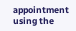appointment using the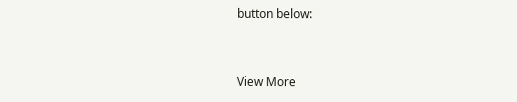button below:


View More